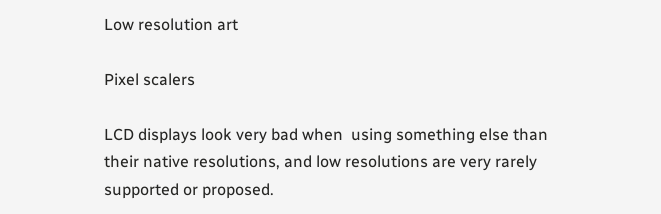Low resolution art

Pixel scalers

LCD displays look very bad when  using something else than their native resolutions, and low resolutions are very rarely supported or proposed.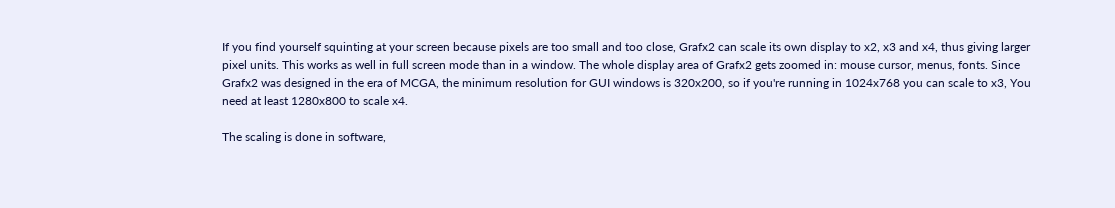If you find yourself squinting at your screen because pixels are too small and too close, Grafx2 can scale its own display to x2, x3 and x4, thus giving larger pixel units. This works as well in full screen mode than in a window. The whole display area of Grafx2 gets zoomed in: mouse cursor, menus, fonts. Since Grafx2 was designed in the era of MCGA, the minimum resolution for GUI windows is 320x200, so if you're running in 1024x768 you can scale to x3, You need at least 1280x800 to scale x4.

The scaling is done in software,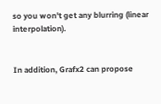so you won't get any blurring (linear interpolation).


In addition, Grafx2 can propose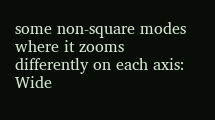some non-square modes where it zooms differently on each axis: Wide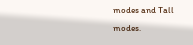modes and Tall modes.